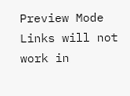Preview Mode Links will not work in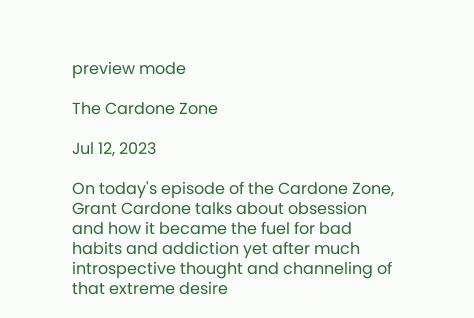preview mode

The Cardone Zone

Jul 12, 2023

On today's episode of the Cardone Zone, Grant Cardone talks about obsession and how it became the fuel for bad habits and addiction yet after much introspective thought and channeling of that extreme desire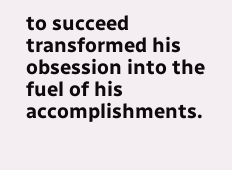to succeed transformed his obsession into the fuel of his accomplishments.